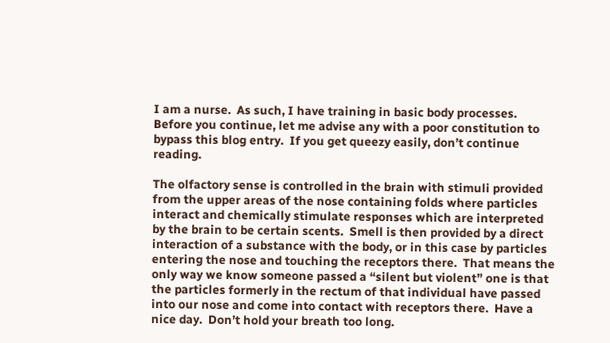I am a nurse.  As such, I have training in basic body processes.  Before you continue, let me advise any with a poor constitution to bypass this blog entry.  If you get queezy easily, don’t continue reading.

The olfactory sense is controlled in the brain with stimuli provided from the upper areas of the nose containing folds where particles interact and chemically stimulate responses which are interpreted by the brain to be certain scents.  Smell is then provided by a direct interaction of a substance with the body, or in this case by particles entering the nose and touching the receptors there.  That means the only way we know someone passed a “silent but violent” one is that the particles formerly in the rectum of that individual have passed into our nose and come into contact with receptors there.  Have a nice day.  Don’t hold your breath too long.